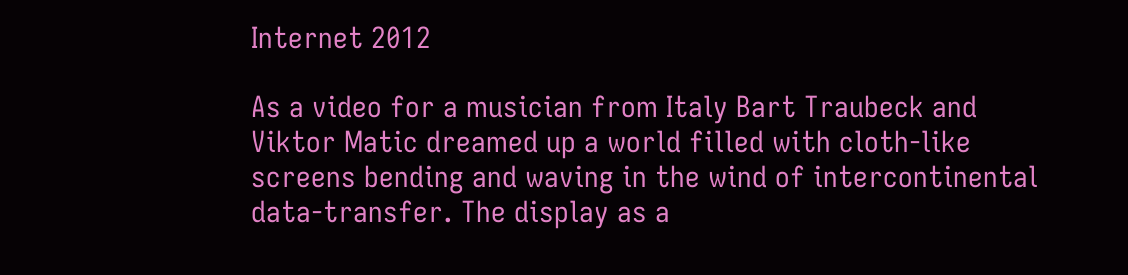Internet 2012

As a video for a musician from Italy Bart Traubeck and Viktor Matic dreamed up a world filled with cloth-like screens bending and waving in the wind of intercontinental data-transfer. The display as a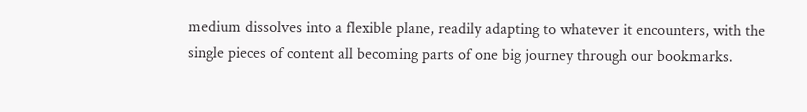medium dissolves into a flexible plane, readily adapting to whatever it encounters, with the single pieces of content all becoming parts of one big journey through our bookmarks.